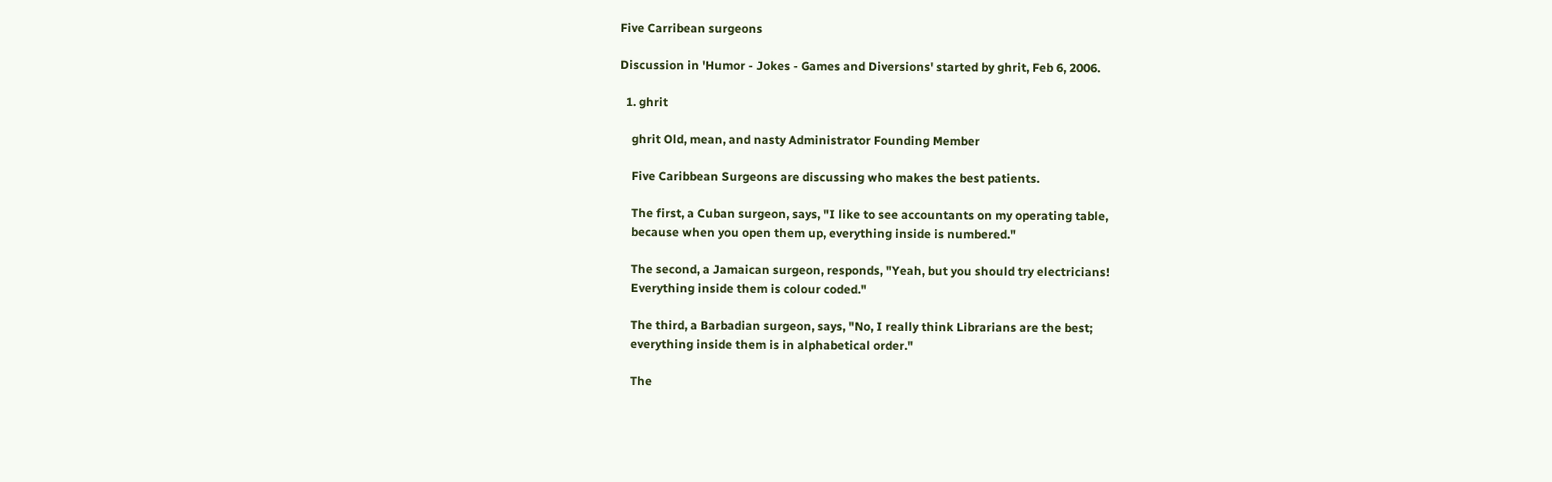Five Carribean surgeons

Discussion in 'Humor - Jokes - Games and Diversions' started by ghrit, Feb 6, 2006.

  1. ghrit

    ghrit Old, mean, and nasty Administrator Founding Member

    Five Caribbean Surgeons are discussing who makes the best patients.

    The first, a Cuban surgeon, says, "I like to see accountants on my operating table,
    because when you open them up, everything inside is numbered."

    The second, a Jamaican surgeon, responds, "Yeah, but you should try electricians!
    Everything inside them is colour coded."

    The third, a Barbadian surgeon, says, "No, I really think Librarians are the best;
    everything inside them is in alphabetical order."

    The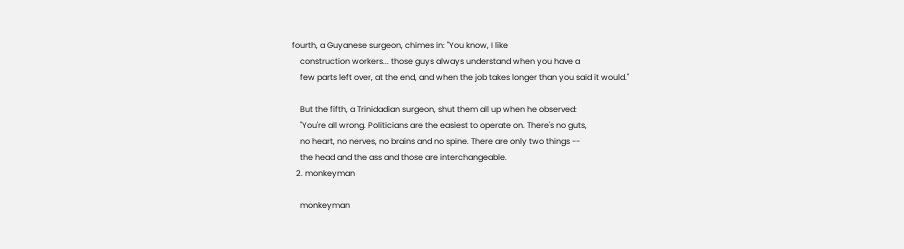fourth, a Guyanese surgeon, chimes in: "You know, I like
    construction workers... those guys always understand when you have a
    few parts left over, at the end, and when the job takes longer than you said it would."

    But the fifth, a Trinidadian surgeon, shut them all up when he observed:
    "You're all wrong. Politicians are the easiest to operate on. There's no guts,
    no heart, no nerves, no brains and no spine. There are only two things --
    the head and the ass and those are interchangeable.
  2. monkeyman

    monkeyman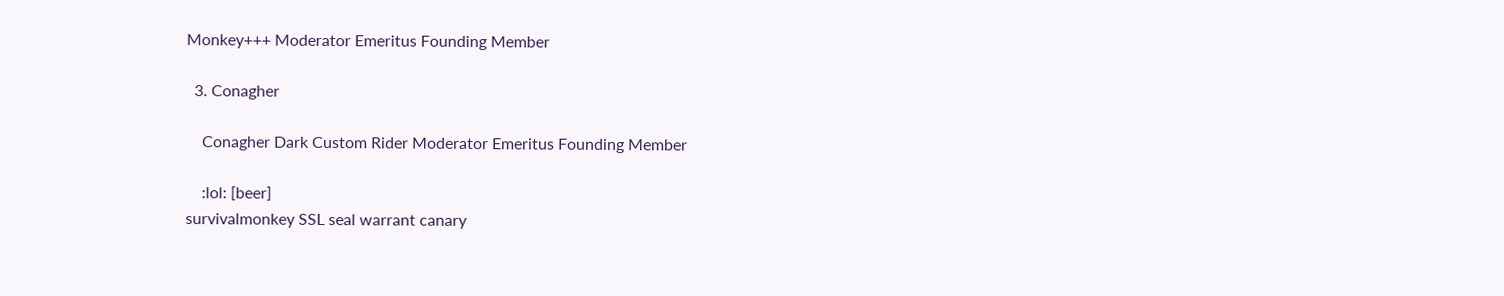Monkey+++ Moderator Emeritus Founding Member

  3. Conagher

    Conagher Dark Custom Rider Moderator Emeritus Founding Member

    :lol: [beer]
survivalmonkey SSL seal warrant canary